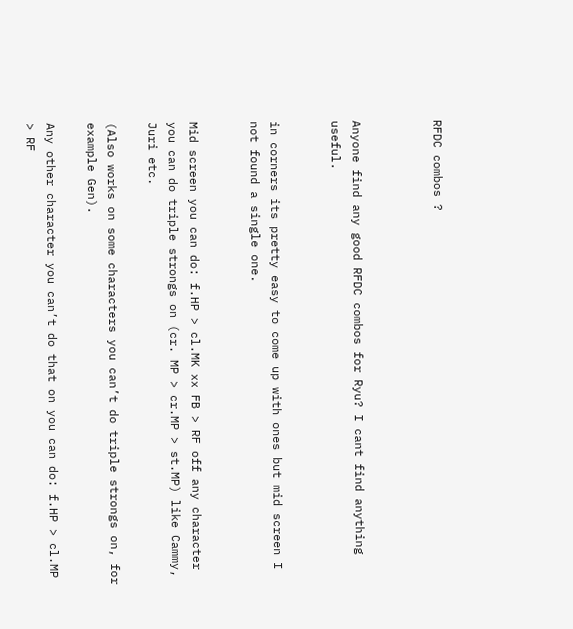RFDC combos ?



Anyone find any good RFDC combos for Ryu? I cant find anything useful.


in corners its pretty easy to come up with ones but mid screen I not found a single one.


Mid screen you can do: f.HP > cl.MK xx FB > RF off any character you can do triple strongs on (cr. MP > cr.MP > st.MP) like Cammy, Juri etc.

(Also works on some characters you can’t do triple strongs on, for example Gen).

Any other character you can’t do that on you can do: f.HP > cl.MP > RF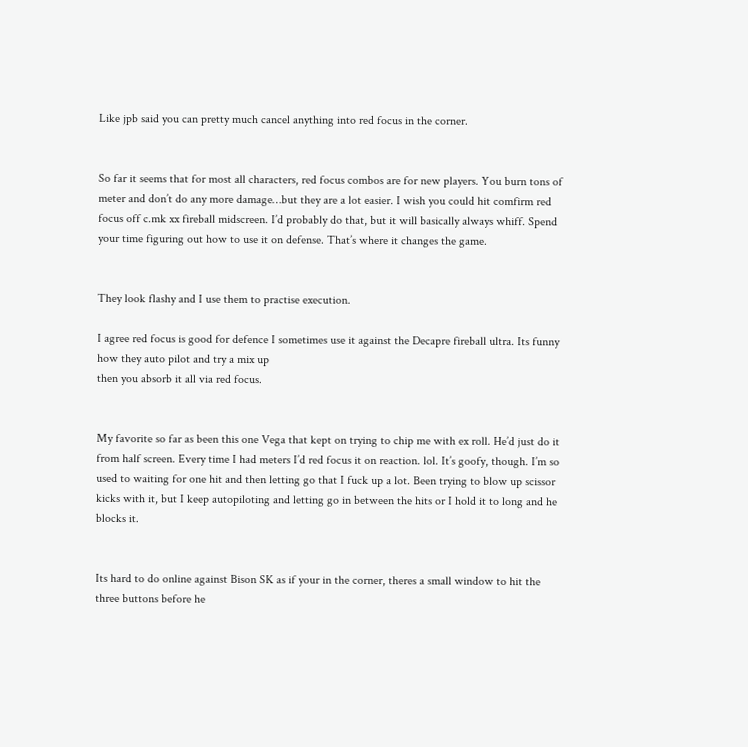Like jpb said you can pretty much cancel anything into red focus in the corner.


So far it seems that for most all characters, red focus combos are for new players. You burn tons of meter and don’t do any more damage…but they are a lot easier. I wish you could hit comfirm red focus off c.mk xx fireball midscreen. I’d probably do that, but it will basically always whiff. Spend your time figuring out how to use it on defense. That’s where it changes the game.


They look flashy and I use them to practise execution.

I agree red focus is good for defence I sometimes use it against the Decapre fireball ultra. Its funny how they auto pilot and try a mix up
then you absorb it all via red focus.


My favorite so far as been this one Vega that kept on trying to chip me with ex roll. He’d just do it from half screen. Every time I had meters I’d red focus it on reaction. lol. It’s goofy, though. I’m so used to waiting for one hit and then letting go that I fuck up a lot. Been trying to blow up scissor kicks with it, but I keep autopiloting and letting go in between the hits or I hold it to long and he blocks it.


Its hard to do online against Bison SK as if your in the corner, theres a small window to hit the three buttons before he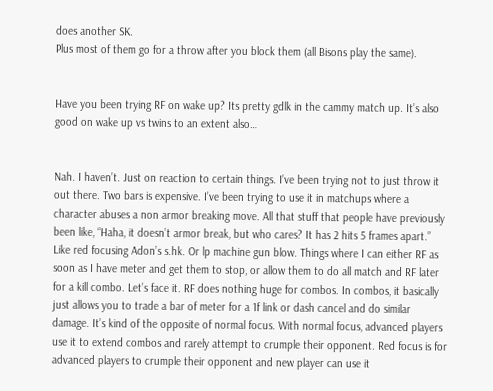does another SK.
Plus most of them go for a throw after you block them (all Bisons play the same).


Have you been trying RF on wake up? Its pretty gdlk in the cammy match up. It’s also good on wake up vs twins to an extent also…


Nah. I haven’t. Just on reaction to certain things. I’ve been trying not to just throw it out there. Two bars is expensive. I’ve been trying to use it in matchups where a character abuses a non armor breaking move. All that stuff that people have previously been like, “Haha, it doesn’t armor break, but who cares? It has 2 hits 5 frames apart.” Like red focusing Adon’s s.hk. Or lp machine gun blow. Things where I can either RF as soon as I have meter and get them to stop, or allow them to do all match and RF later for a kill combo. Let’s face it. RF does nothing huge for combos. In combos, it basically just allows you to trade a bar of meter for a 1f link or dash cancel and do similar damage. It’s kind of the opposite of normal focus. With normal focus, advanced players use it to extend combos and rarely attempt to crumple their opponent. Red focus is for advanced players to crumple their opponent and new player can use it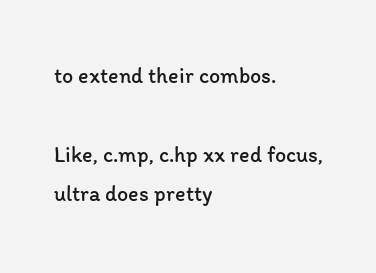to extend their combos.

Like, c.mp, c.hp xx red focus, ultra does pretty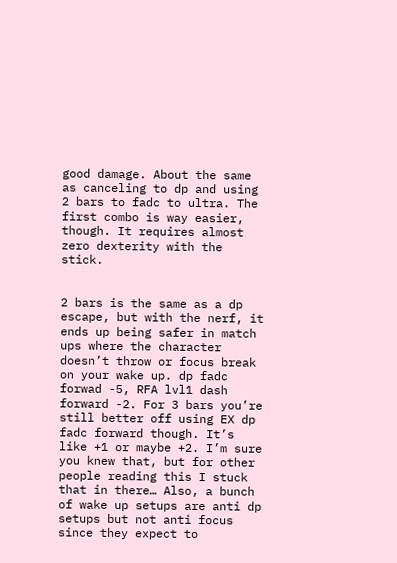good damage. About the same as canceling to dp and using 2 bars to fadc to ultra. The first combo is way easier, though. It requires almost zero dexterity with the stick.


2 bars is the same as a dp escape, but with the nerf, it ends up being safer in match ups where the character doesn’t throw or focus break on your wake up. dp fadc forwad -5, RFA lvl1 dash forward -2. For 3 bars you’re still better off using EX dp fadc forward though. It’s like +1 or maybe +2. I’m sure you knew that, but for other people reading this I stuck that in there… Also, a bunch of wake up setups are anti dp setups but not anti focus since they expect to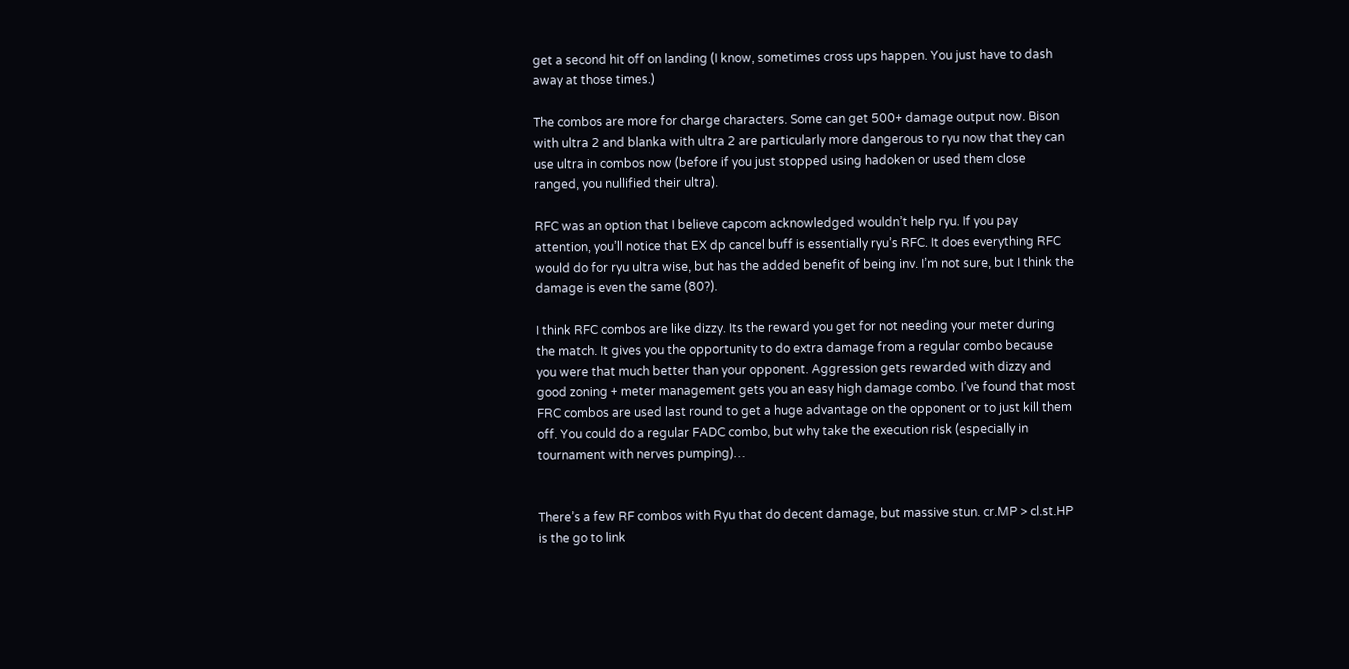get a second hit off on landing (I know, sometimes cross ups happen. You just have to dash away at those times.)

The combos are more for charge characters. Some can get 500+ damage output now. Bison with ultra 2 and blanka with ultra 2 are particularly more dangerous to ryu now that they can use ultra in combos now (before if you just stopped using hadoken or used them close ranged, you nullified their ultra).

RFC was an option that I believe capcom acknowledged wouldn’t help ryu. If you pay attention, you’ll notice that EX dp cancel buff is essentially ryu’s RFC. It does everything RFC would do for ryu ultra wise, but has the added benefit of being inv. I’m not sure, but I think the damage is even the same (80?).

I think RFC combos are like dizzy. Its the reward you get for not needing your meter during the match. It gives you the opportunity to do extra damage from a regular combo because you were that much better than your opponent. Aggression gets rewarded with dizzy and good zoning + meter management gets you an easy high damage combo. I’ve found that most FRC combos are used last round to get a huge advantage on the opponent or to just kill them off. You could do a regular FADC combo, but why take the execution risk (especially in tournament with nerves pumping)…


There’s a few RF combos with Ryu that do decent damage, but massive stun. cr.MP > cl.st.HP is the go to link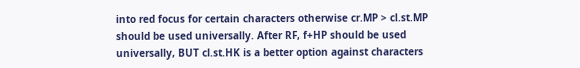into red focus for certain characters otherwise cr.MP > cl.st.MP should be used universally. After RF, f+HP should be used universally, BUT cl.st.HK is a better option against characters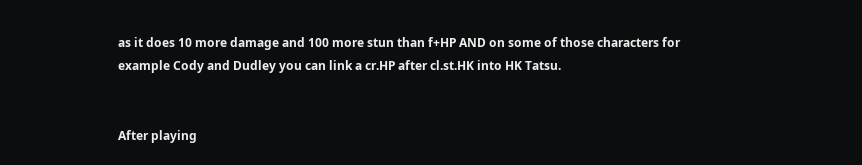as it does 10 more damage and 100 more stun than f+HP AND on some of those characters for example Cody and Dudley you can link a cr.HP after cl.st.HK into HK Tatsu.


After playing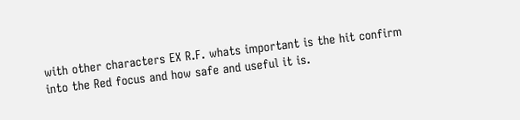with other characters EX R.F. whats important is the hit confirm into the Red focus and how safe and useful it is.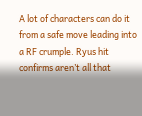A lot of characters can do it from a safe move leading into a RF crumple. Ryus hit confirms aren’t all that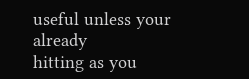useful unless your already
hitting as you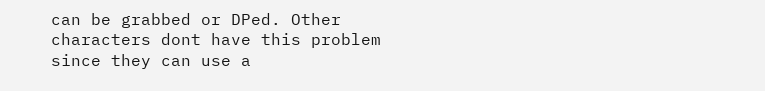can be grabbed or DPed. Other characters dont have this problem since they can use a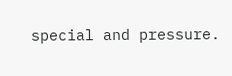special and pressure.